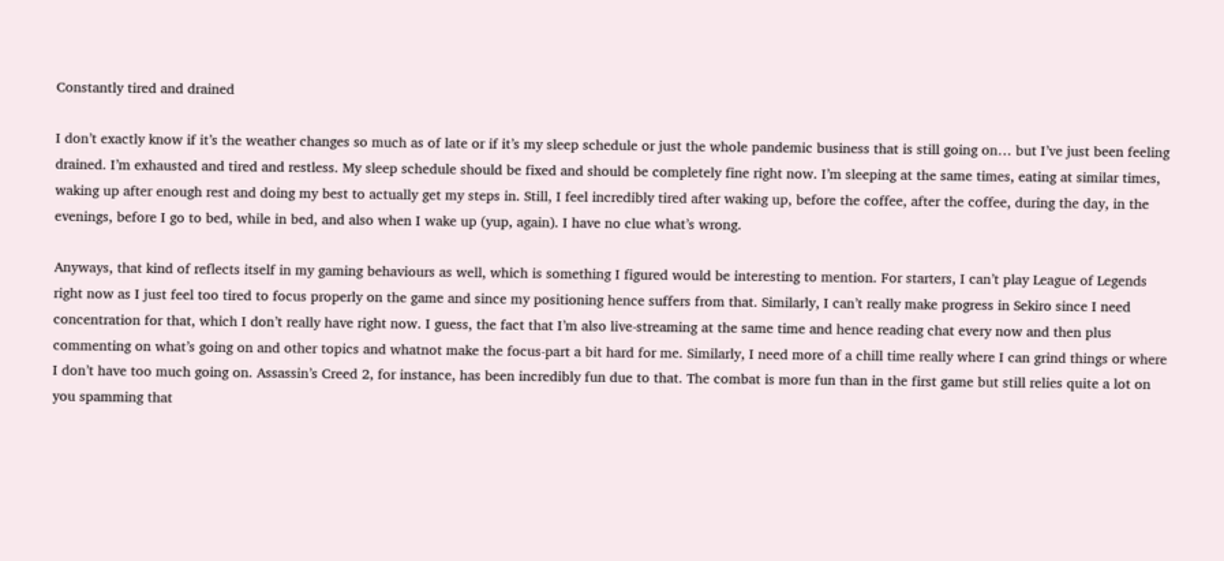Constantly tired and drained

I don’t exactly know if it’s the weather changes so much as of late or if it’s my sleep schedule or just the whole pandemic business that is still going on… but I’ve just been feeling drained. I’m exhausted and tired and restless. My sleep schedule should be fixed and should be completely fine right now. I’m sleeping at the same times, eating at similar times, waking up after enough rest and doing my best to actually get my steps in. Still, I feel incredibly tired after waking up, before the coffee, after the coffee, during the day, in the evenings, before I go to bed, while in bed, and also when I wake up (yup, again). I have no clue what’s wrong.

Anyways, that kind of reflects itself in my gaming behaviours as well, which is something I figured would be interesting to mention. For starters, I can’t play League of Legends right now as I just feel too tired to focus properly on the game and since my positioning hence suffers from that. Similarly, I can’t really make progress in Sekiro since I need concentration for that, which I don’t really have right now. I guess, the fact that I’m also live-streaming at the same time and hence reading chat every now and then plus commenting on what’s going on and other topics and whatnot make the focus-part a bit hard for me. Similarly, I need more of a chill time really where I can grind things or where I don’t have too much going on. Assassin’s Creed 2, for instance, has been incredibly fun due to that. The combat is more fun than in the first game but still relies quite a lot on you spamming that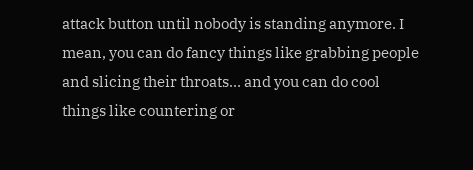attack button until nobody is standing anymore. I mean, you can do fancy things like grabbing people and slicing their throats… and you can do cool things like countering or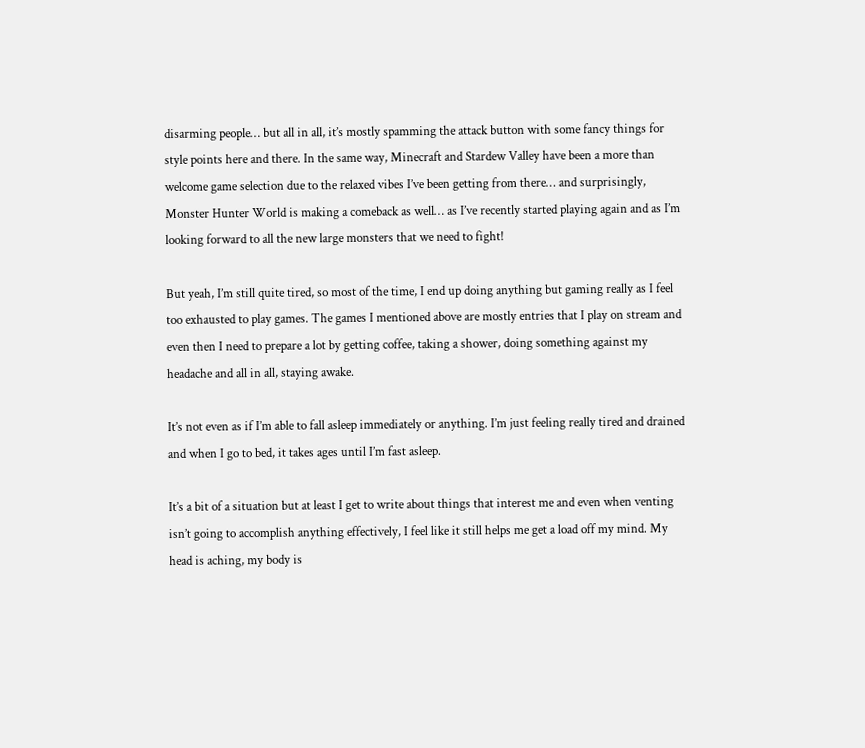disarming people… but all in all, it’s mostly spamming the attack button with some fancy things for style points here and there. In the same way, Minecraft and Stardew Valley have been a more than welcome game selection due to the relaxed vibes I’ve been getting from there… and surprisingly, Monster Hunter World is making a comeback as well… as I’ve recently started playing again and as I’m looking forward to all the new large monsters that we need to fight!

But yeah, I’m still quite tired, so most of the time, I end up doing anything but gaming really as I feel too exhausted to play games. The games I mentioned above are mostly entries that I play on stream and even then I need to prepare a lot by getting coffee, taking a shower, doing something against my headache and all in all, staying awake.

It’s not even as if I’m able to fall asleep immediately or anything. I’m just feeling really tired and drained and when I go to bed, it takes ages until I’m fast asleep.

It’s a bit of a situation but at least I get to write about things that interest me and even when venting isn’t going to accomplish anything effectively, I feel like it still helps me get a load off my mind. My head is aching, my body is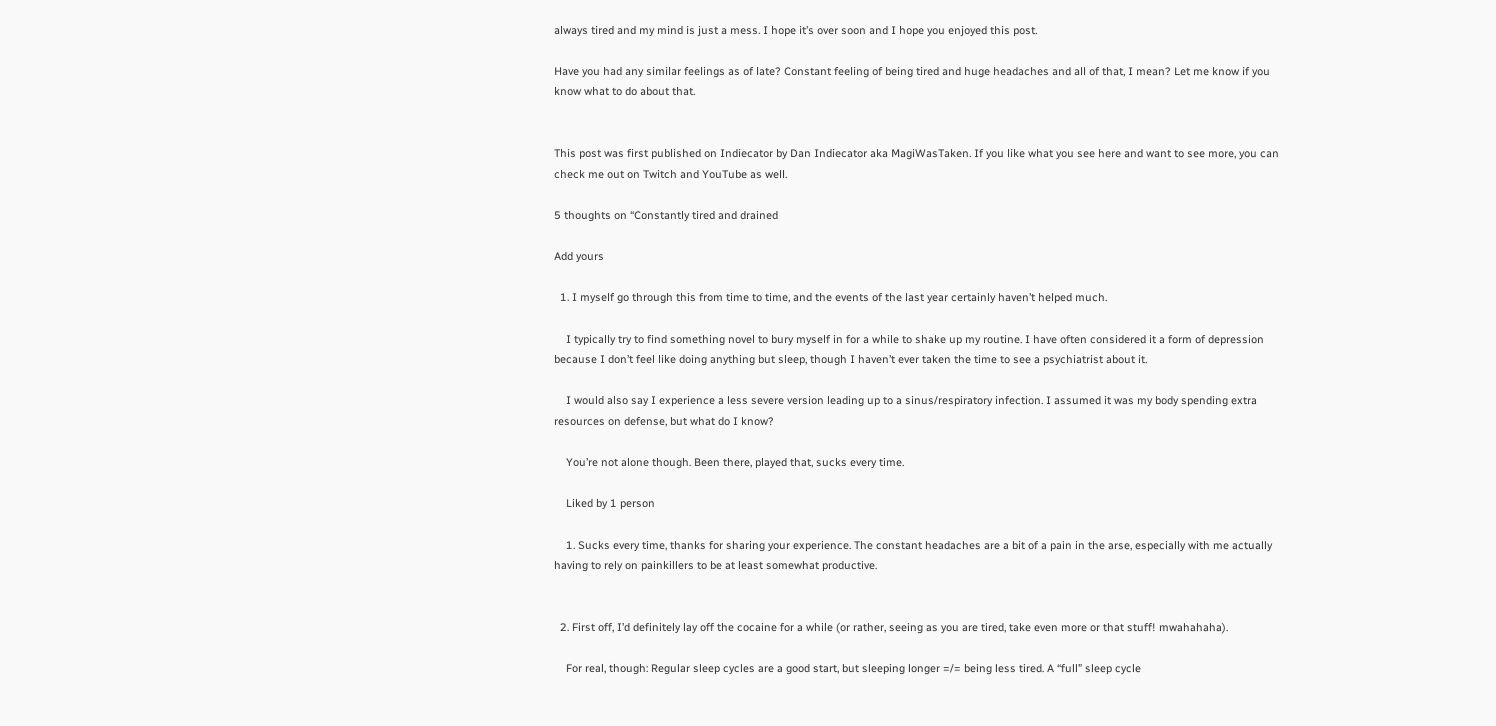always tired and my mind is just a mess. I hope it’s over soon and I hope you enjoyed this post.

Have you had any similar feelings as of late? Constant feeling of being tired and huge headaches and all of that, I mean? Let me know if you know what to do about that.


This post was first published on Indiecator by Dan Indiecator aka MagiWasTaken. If you like what you see here and want to see more, you can check me out on Twitch and YouTube as well.

5 thoughts on “Constantly tired and drained

Add yours

  1. I myself go through this from time to time, and the events of the last year certainly haven’t helped much.

    I typically try to find something novel to bury myself in for a while to shake up my routine. I have often considered it a form of depression because I don’t feel like doing anything but sleep, though I haven’t ever taken the time to see a psychiatrist about it.

    I would also say I experience a less severe version leading up to a sinus/respiratory infection. I assumed it was my body spending extra resources on defense, but what do I know?

    You’re not alone though. Been there, played that, sucks every time.

    Liked by 1 person

    1. Sucks every time, thanks for sharing your experience. The constant headaches are a bit of a pain in the arse, especially with me actually having to rely on painkillers to be at least somewhat productive.


  2. First off, I’d definitely lay off the cocaine for a while (or rather, seeing as you are tired, take even more or that stuff! mwahahaha).

    For real, though: Regular sleep cycles are a good start, but sleeping longer =/= being less tired. A “full” sleep cycle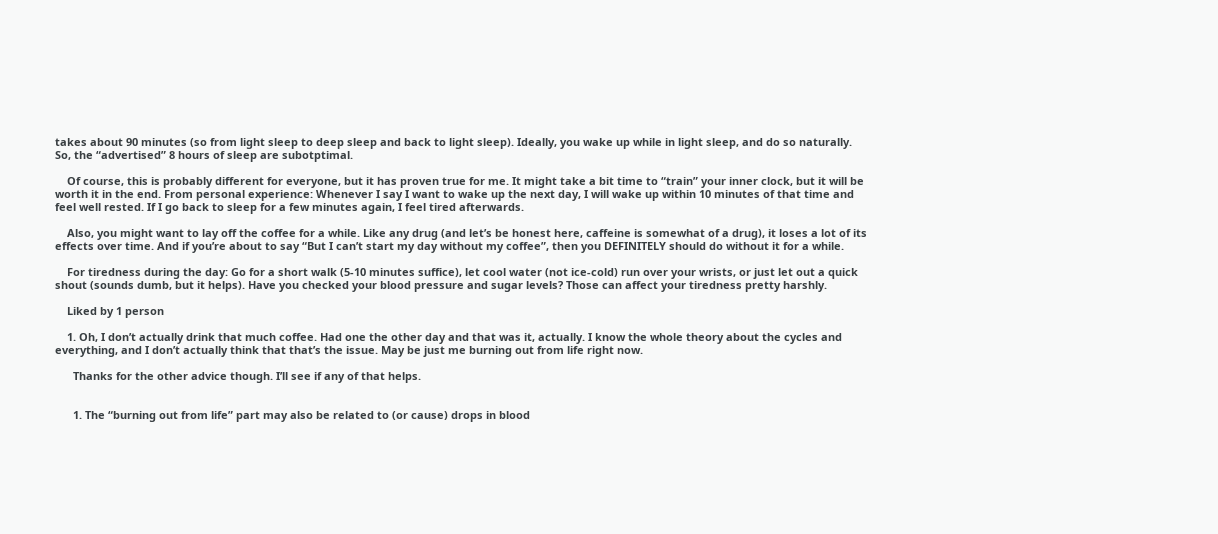takes about 90 minutes (so from light sleep to deep sleep and back to light sleep). Ideally, you wake up while in light sleep, and do so naturally. So, the “advertised” 8 hours of sleep are subotptimal.

    Of course, this is probably different for everyone, but it has proven true for me. It might take a bit time to “train” your inner clock, but it will be worth it in the end. From personal experience: Whenever I say I want to wake up the next day, I will wake up within 10 minutes of that time and feel well rested. If I go back to sleep for a few minutes again, I feel tired afterwards.

    Also, you might want to lay off the coffee for a while. Like any drug (and let’s be honest here, caffeine is somewhat of a drug), it loses a lot of its effects over time. And if you’re about to say “But I can’t start my day without my coffee”, then you DEFINITELY should do without it for a while.

    For tiredness during the day: Go for a short walk (5-10 minutes suffice), let cool water (not ice-cold) run over your wrists, or just let out a quick shout (sounds dumb, but it helps). Have you checked your blood pressure and sugar levels? Those can affect your tiredness pretty harshly.

    Liked by 1 person

    1. Oh, I don’t actually drink that much coffee. Had one the other day and that was it, actually. I know the whole theory about the cycles and everything, and I don’t actually think that that’s the issue. May be just me burning out from life right now.

      Thanks for the other advice though. I’ll see if any of that helps.


      1. The “burning out from life” part may also be related to (or cause) drops in blood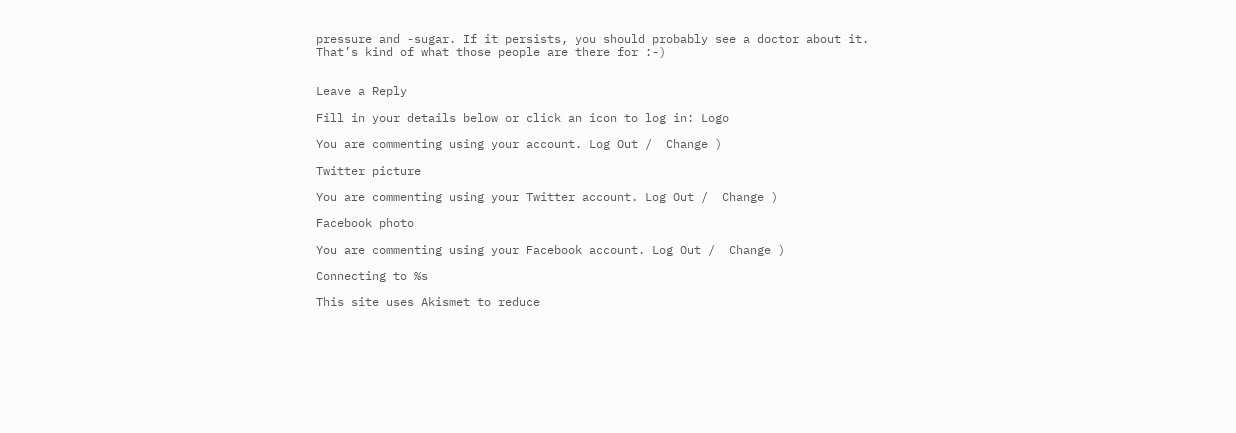pressure and -sugar. If it persists, you should probably see a doctor about it. That’s kind of what those people are there for :-)


Leave a Reply

Fill in your details below or click an icon to log in: Logo

You are commenting using your account. Log Out /  Change )

Twitter picture

You are commenting using your Twitter account. Log Out /  Change )

Facebook photo

You are commenting using your Facebook account. Log Out /  Change )

Connecting to %s

This site uses Akismet to reduce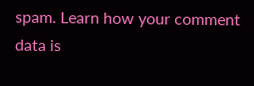spam. Learn how your comment data is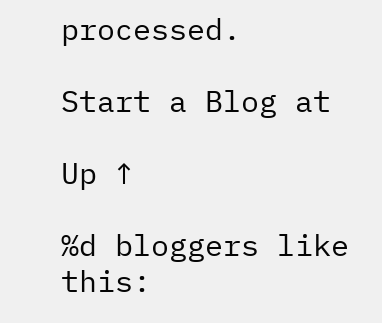processed.

Start a Blog at

Up ↑

%d bloggers like this: